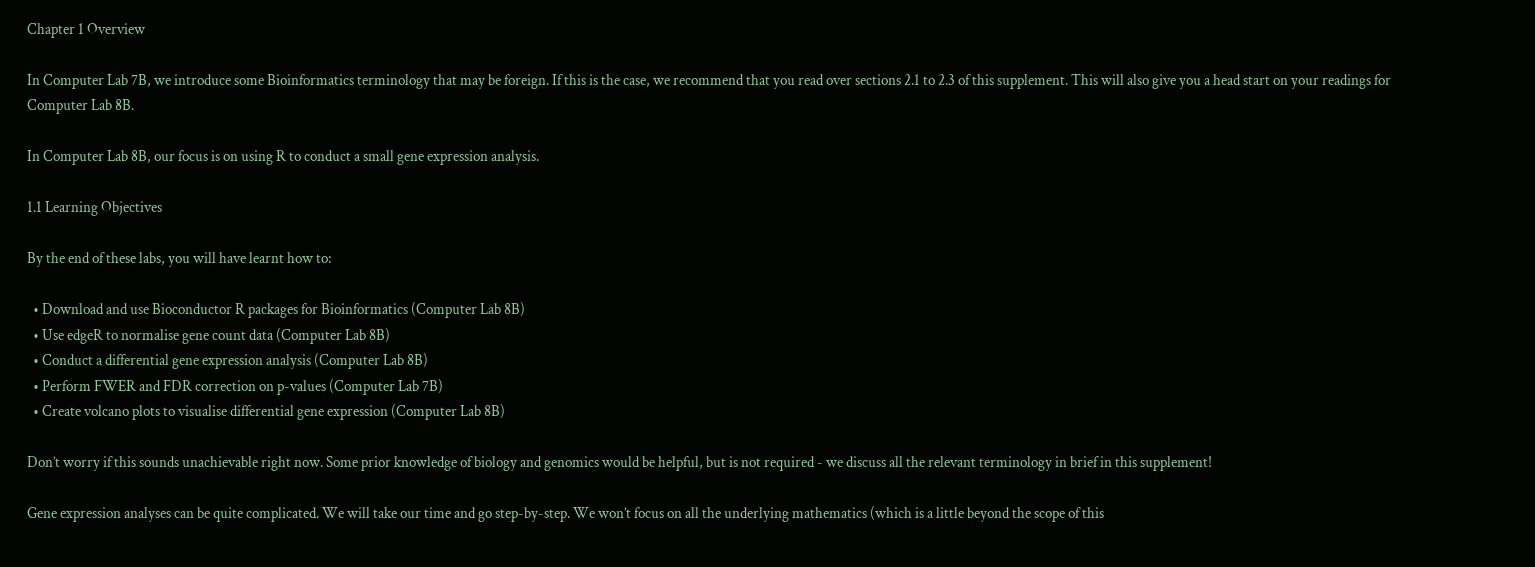Chapter 1 Overview

In Computer Lab 7B, we introduce some Bioinformatics terminology that may be foreign. If this is the case, we recommend that you read over sections 2.1 to 2.3 of this supplement. This will also give you a head start on your readings for Computer Lab 8B.

In Computer Lab 8B, our focus is on using R to conduct a small gene expression analysis.

1.1 Learning Objectives

By the end of these labs, you will have learnt how to:

  • Download and use Bioconductor R packages for Bioinformatics (Computer Lab 8B)
  • Use edgeR to normalise gene count data (Computer Lab 8B)
  • Conduct a differential gene expression analysis (Computer Lab 8B)
  • Perform FWER and FDR correction on p-values (Computer Lab 7B)
  • Create volcano plots to visualise differential gene expression (Computer Lab 8B)

Don’t worry if this sounds unachievable right now. Some prior knowledge of biology and genomics would be helpful, but is not required - we discuss all the relevant terminology in brief in this supplement!

Gene expression analyses can be quite complicated. We will take our time and go step-by-step. We won’t focus on all the underlying mathematics (which is a little beyond the scope of this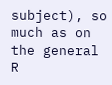subject), so much as on the general R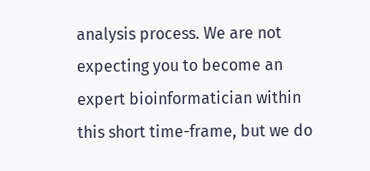analysis process. We are not expecting you to become an expert bioinformatician within this short time-frame, but we do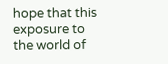hope that this exposure to the world of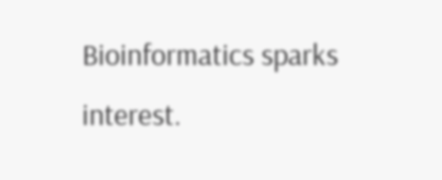Bioinformatics sparks interest.